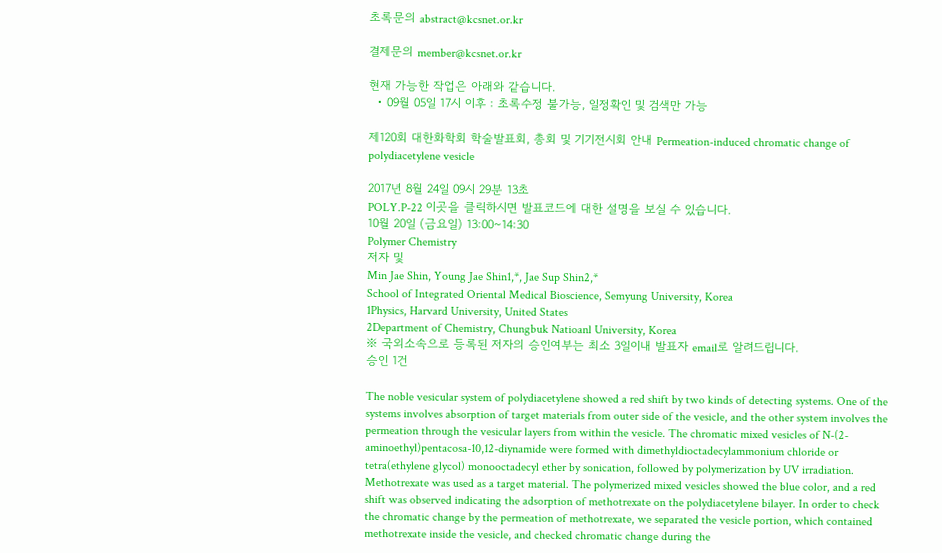초록문의 abstract@kcsnet.or.kr

결제문의 member@kcsnet.or.kr

현재 가능한 작업은 아래와 같습니다.
  • 09월 05일 17시 이후 : 초록수정 불가능, 일정확인 및 검색만 가능

제120회 대한화학회 학술발표회, 총회 및 기기전시회 안내 Permeation-induced chromatic change of polydiacetylene vesicle

2017년 8월 24일 09시 29분 13초
POLY.P-22 이곳을 클릭하시면 발표코드에 대한 설명을 보실 수 있습니다.
10월 20일 (금요일) 13:00~14:30
Polymer Chemistry
저자 및
Min Jae Shin, Young Jae Shin1,*, Jae Sup Shin2,*
School of Integrated Oriental Medical Bioscience, Semyung University, Korea
1Physics, Harvard University, United States
2Department of Chemistry, Chungbuk Natioanl University, Korea
※ 국외소속으로 등록된 저자의 승인여부는 최소 3일이내 발표자 email로 알려드립니다.
승인 1건

The noble vesicular system of polydiacetylene showed a red shift by two kinds of detecting systems. One of the systems involves absorption of target materials from outer side of the vesicle, and the other system involves the permeation through the vesicular layers from within the vesicle. The chromatic mixed vesicles of N-(2-aminoethyl)pentacosa-10,12-diynamide were formed with dimethyldioctadecylammonium chloride or tetra(ethylene glycol) monooctadecyl ether by sonication, followed by polymerization by UV irradiation. Methotrexate was used as a target material. The polymerized mixed vesicles showed the blue color, and a red shift was observed indicating the adsorption of methotrexate on the polydiacetylene bilayer. In order to check the chromatic change by the permeation of methotrexate, we separated the vesicle portion, which contained methotrexate inside the vesicle, and checked chromatic change during the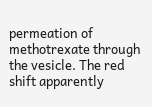permeation of methotrexate through the vesicle. The red shift apparently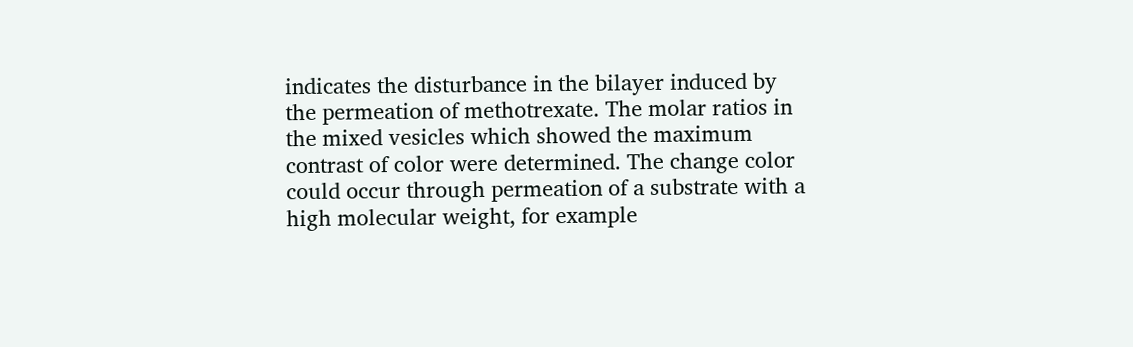indicates the disturbance in the bilayer induced by the permeation of methotrexate. The molar ratios in the mixed vesicles which showed the maximum contrast of color were determined. The change color could occur through permeation of a substrate with a high molecular weight, for example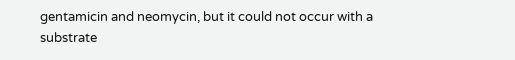gentamicin and neomycin, but it could not occur with a substrate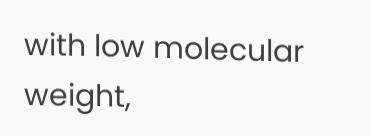with low molecular weight,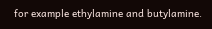for example ethylamine and butylamine.